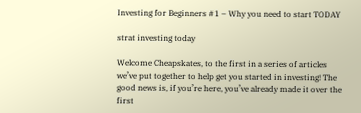Investing for Beginners #1 – Why you need to start TODAY

strat investing today

Welcome Cheapskates, to the first in a series of articles we’ve put together to help get you started in investing! The good news is, if you’re here, you’ve already made it over the first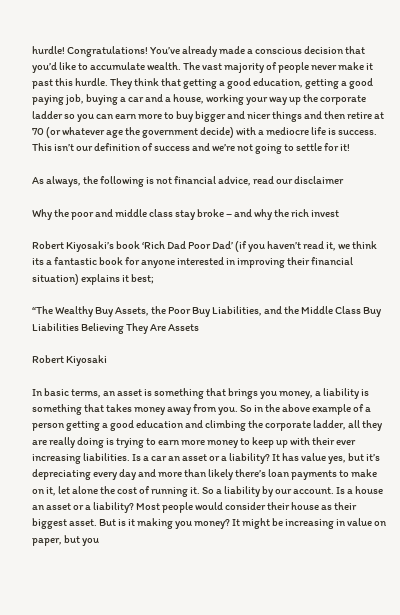hurdle! Congratulations! You’ve already made a conscious decision that you’d like to accumulate wealth. The vast majority of people never make it past this hurdle. They think that getting a good education, getting a good paying job, buying a car and a house, working your way up the corporate ladder so you can earn more to buy bigger and nicer things and then retire at 70 (or whatever age the government decide) with a mediocre life is success. This isn’t our definition of success and we’re not going to settle for it!

As always, the following is not financial advice, read our disclaimer

Why the poor and middle class stay broke – and why the rich invest

Robert Kiyosaki’s book ‘Rich Dad Poor Dad’ (if you haven’t read it, we think its a fantastic book for anyone interested in improving their financial situation) explains it best;

“The Wealthy Buy Assets, the Poor Buy Liabilities, and the Middle Class Buy Liabilities Believing They Are Assets

Robert Kiyosaki

In basic terms, an asset is something that brings you money, a liability is something that takes money away from you. So in the above example of a person getting a good education and climbing the corporate ladder, all they are really doing is trying to earn more money to keep up with their ever increasing liabilities. Is a car an asset or a liability? It has value yes, but it’s depreciating every day and more than likely there’s loan payments to make on it, let alone the cost of running it. So a liability by our account. Is a house an asset or a liability? Most people would consider their house as their biggest asset. But is it making you money? It might be increasing in value on paper, but you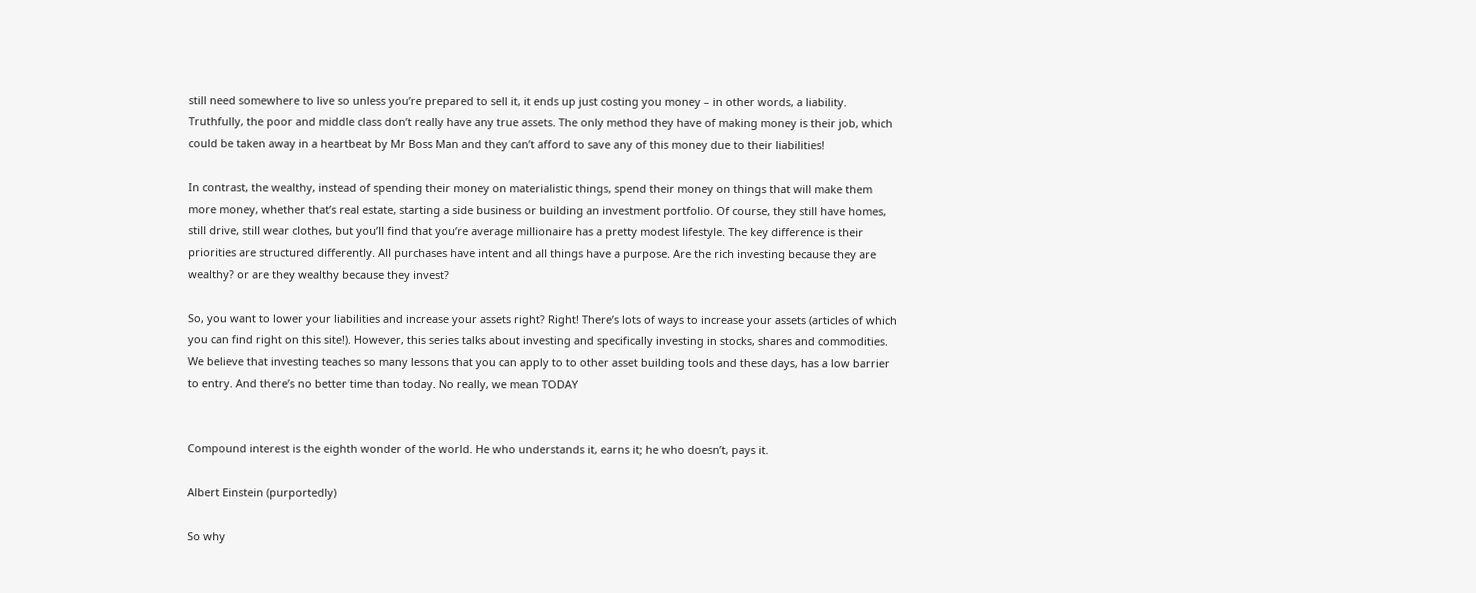still need somewhere to live so unless you’re prepared to sell it, it ends up just costing you money – in other words, a liability. Truthfully, the poor and middle class don’t really have any true assets. The only method they have of making money is their job, which could be taken away in a heartbeat by Mr Boss Man and they can’t afford to save any of this money due to their liabilities!

In contrast, the wealthy, instead of spending their money on materialistic things, spend their money on things that will make them more money, whether that’s real estate, starting a side business or building an investment portfolio. Of course, they still have homes, still drive, still wear clothes, but you’ll find that you’re average millionaire has a pretty modest lifestyle. The key difference is their priorities are structured differently. All purchases have intent and all things have a purpose. Are the rich investing because they are wealthy? or are they wealthy because they invest?

So, you want to lower your liabilities and increase your assets right? Right! There’s lots of ways to increase your assets (articles of which you can find right on this site!). However, this series talks about investing and specifically investing in stocks, shares and commodities. We believe that investing teaches so many lessons that you can apply to to other asset building tools and these days, has a low barrier to entry. And there’s no better time than today. No really, we mean TODAY


Compound interest is the eighth wonder of the world. He who understands it, earns it; he who doesn’t, pays it.

Albert Einstein (purportedly)

So why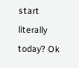start literally today? Ok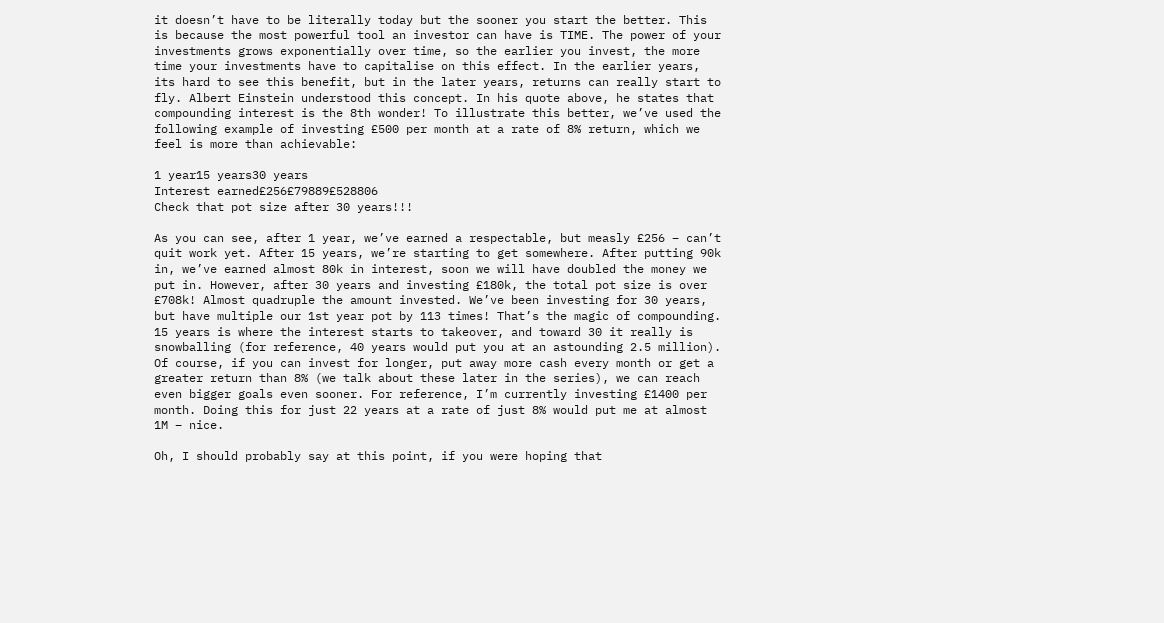it doesn’t have to be literally today but the sooner you start the better. This is because the most powerful tool an investor can have is TIME. The power of your investments grows exponentially over time, so the earlier you invest, the more time your investments have to capitalise on this effect. In the earlier years, its hard to see this benefit, but in the later years, returns can really start to fly. Albert Einstein understood this concept. In his quote above, he states that compounding interest is the 8th wonder! To illustrate this better, we’ve used the following example of investing £500 per month at a rate of 8% return, which we feel is more than achievable:

1 year15 years30 years
Interest earned£256£79889£528806
Check that pot size after 30 years!!!

As you can see, after 1 year, we’ve earned a respectable, but measly £256 – can’t quit work yet. After 15 years, we’re starting to get somewhere. After putting 90k in, we’ve earned almost 80k in interest, soon we will have doubled the money we put in. However, after 30 years and investing £180k, the total pot size is over £708k! Almost quadruple the amount invested. We’ve been investing for 30 years, but have multiple our 1st year pot by 113 times! That’s the magic of compounding. 15 years is where the interest starts to takeover, and toward 30 it really is snowballing (for reference, 40 years would put you at an astounding 2.5 million). Of course, if you can invest for longer, put away more cash every month or get a greater return than 8% (we talk about these later in the series), we can reach even bigger goals even sooner. For reference, I’m currently investing £1400 per month. Doing this for just 22 years at a rate of just 8% would put me at almost 1M – nice.

Oh, I should probably say at this point, if you were hoping that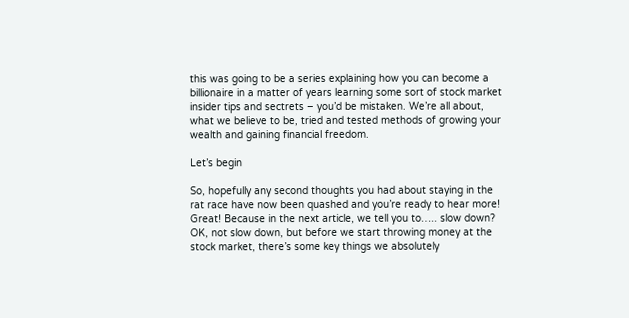this was going to be a series explaining how you can become a billionaire in a matter of years learning some sort of stock market insider tips and sectrets – you’d be mistaken. We’re all about, what we believe to be, tried and tested methods of growing your wealth and gaining financial freedom.

Let’s begin

So, hopefully any second thoughts you had about staying in the rat race have now been quashed and you’re ready to hear more! Great! Because in the next article, we tell you to….. slow down? OK, not slow down, but before we start throwing money at the stock market, there’s some key things we absolutely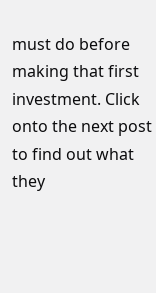must do before making that first investment. Click onto the next post to find out what they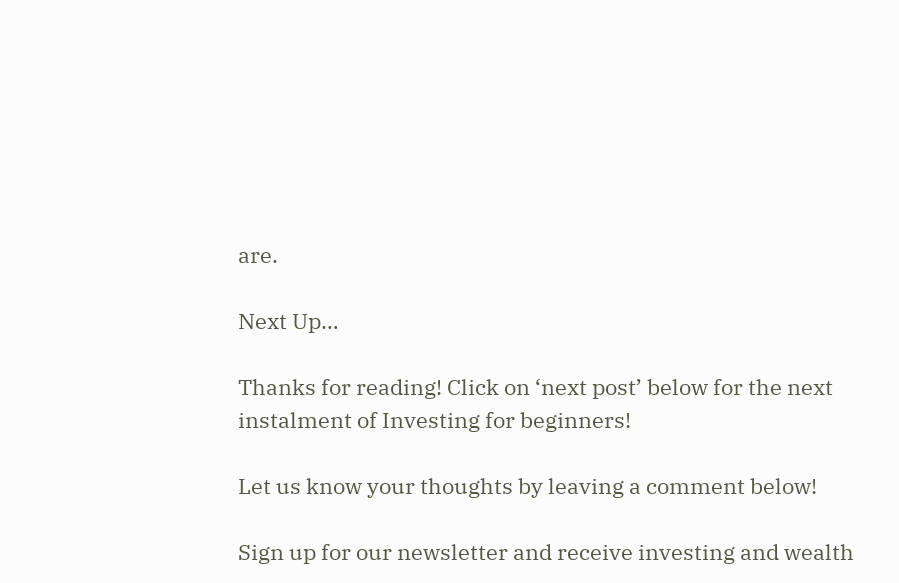are.

Next Up…

Thanks for reading! Click on ‘next post’ below for the next instalment of Investing for beginners!

Let us know your thoughts by leaving a comment below!

Sign up for our newsletter and receive investing and wealth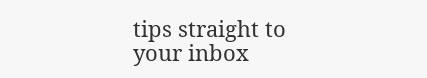tips straight to your inbox